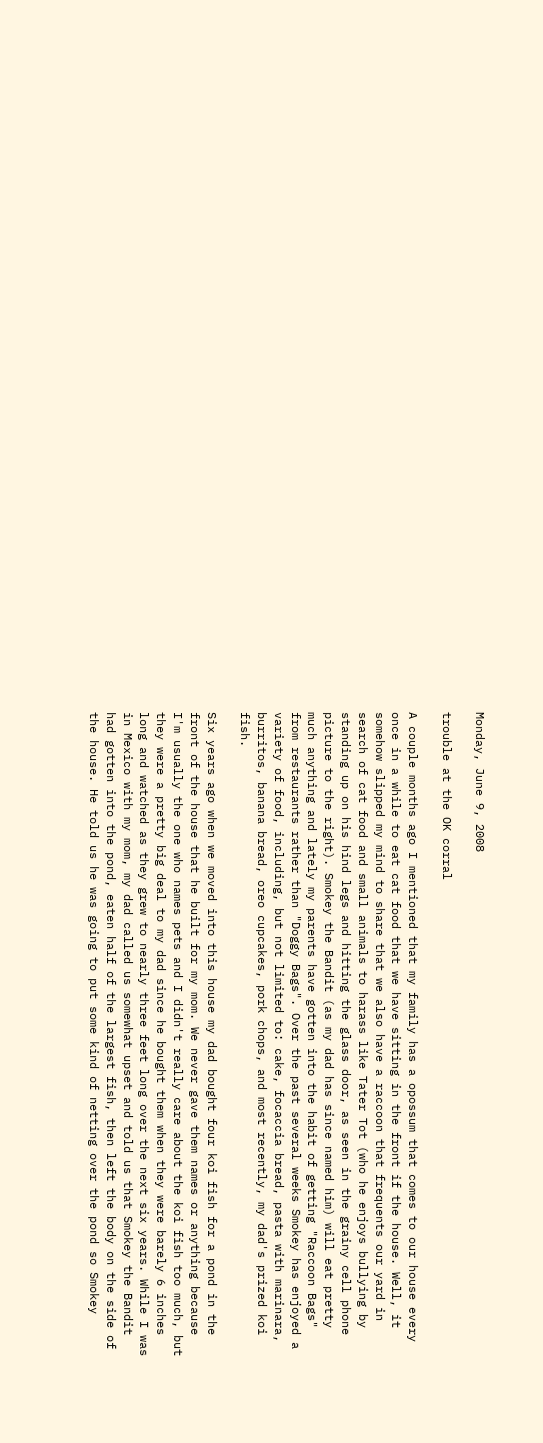Monday, June 9, 2008

trouble at the OK corral

A couple months ago I mentioned that my family has a opossum that comes to our house every once in a while to eat cat food that we have sitting in the front if the house. Well, it somehow slipped my mind to share that we also have a raccoon that frequents our yard in search of cat food and small animals to harass like Tater Tot (who he enjoys bullying by standing up on his hind legs and hitting the glass door, as seen in the grainy cell phone picture to the right). Smokey the Bandit (as my dad has since named him) will eat pretty much anything and lately my parents have gotten into the habit of getting "Raccoon Bags" from restaurants rather than "Doggy Bags". Over the past several weeks Smokey has enjoyed a variety of food, including, but not limited to: cake, focaccia bread, pasta with marinara, burritos, banana bread, oreo cupcakes, pork chops, and most recently, my dad's prized koi fish.

Six years ago when we moved into this house my dad bought four koi fish for a pond in the front of the house that he built for my mom. We never gave them names or anything because I'm usually the one who names pets and I didn't really care about the koi fish too much, but they were a pretty big deal to my dad since he bought them when they were barely 6 inches long and watched as they grew to nearly three feet long over the next six years. While I was in Mexico with my mom, my dad called us somewhat upset and told us that Smokey the Bandit had gotten into the pond, eaten half of the largest fish, then left the body on the side of the house. He told us he was going to put some kind of netting over the pond so Smokey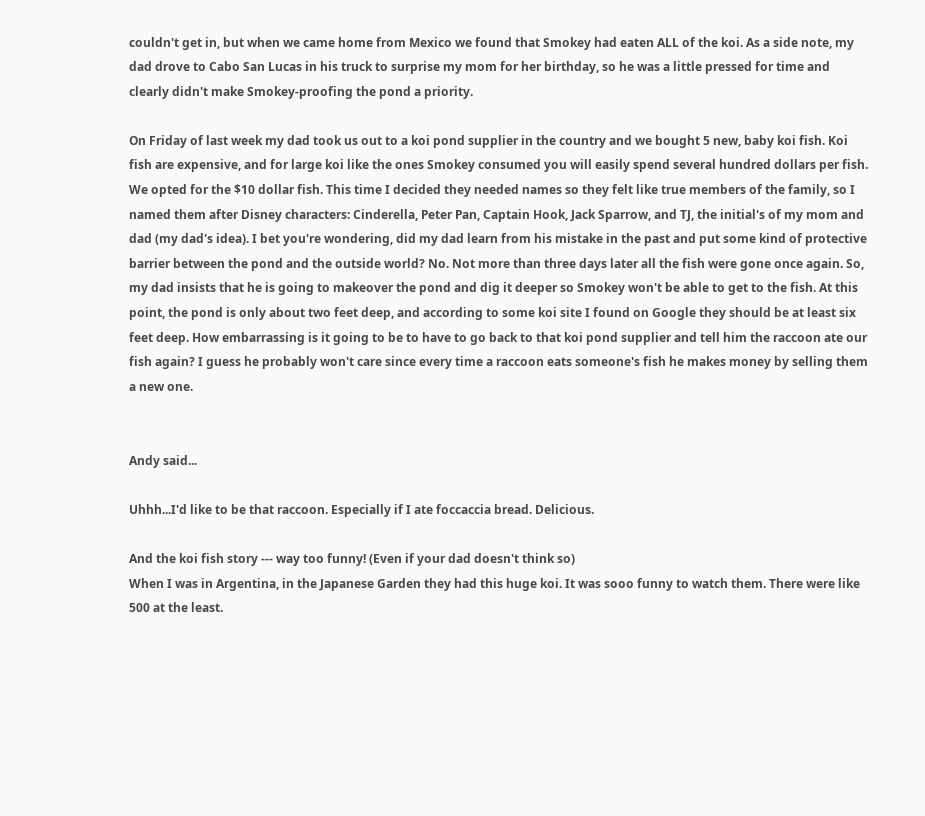couldn't get in, but when we came home from Mexico we found that Smokey had eaten ALL of the koi. As a side note, my dad drove to Cabo San Lucas in his truck to surprise my mom for her birthday, so he was a little pressed for time and clearly didn't make Smokey-proofing the pond a priority.

On Friday of last week my dad took us out to a koi pond supplier in the country and we bought 5 new, baby koi fish. Koi fish are expensive, and for large koi like the ones Smokey consumed you will easily spend several hundred dollars per fish. We opted for the $10 dollar fish. This time I decided they needed names so they felt like true members of the family, so I named them after Disney characters: Cinderella, Peter Pan, Captain Hook, Jack Sparrow, and TJ, the initial's of my mom and dad (my dad's idea). I bet you're wondering, did my dad learn from his mistake in the past and put some kind of protective barrier between the pond and the outside world? No. Not more than three days later all the fish were gone once again. So, my dad insists that he is going to makeover the pond and dig it deeper so Smokey won't be able to get to the fish. At this point, the pond is only about two feet deep, and according to some koi site I found on Google they should be at least six feet deep. How embarrassing is it going to be to have to go back to that koi pond supplier and tell him the raccoon ate our fish again? I guess he probably won't care since every time a raccoon eats someone's fish he makes money by selling them a new one.


Andy said...

Uhhh...I'd like to be that raccoon. Especially if I ate foccaccia bread. Delicious.

And the koi fish story --- way too funny! (Even if your dad doesn't think so)
When I was in Argentina, in the Japanese Garden they had this huge koi. It was sooo funny to watch them. There were like 500 at the least.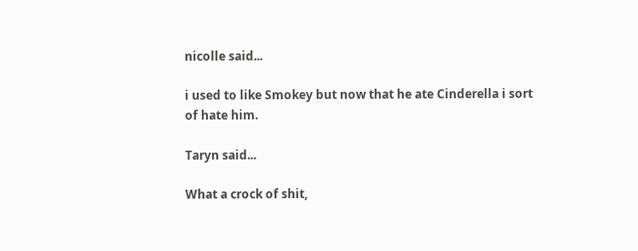nicolle said...

i used to like Smokey but now that he ate Cinderella i sort of hate him.

Taryn said...

What a crock of shit,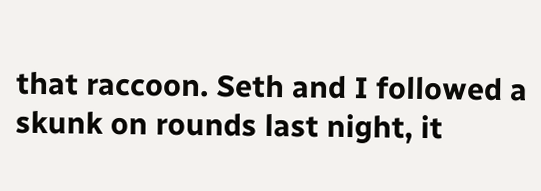that raccoon. Seth and I followed a skunk on rounds last night, it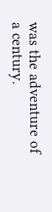was the adventure of a century.